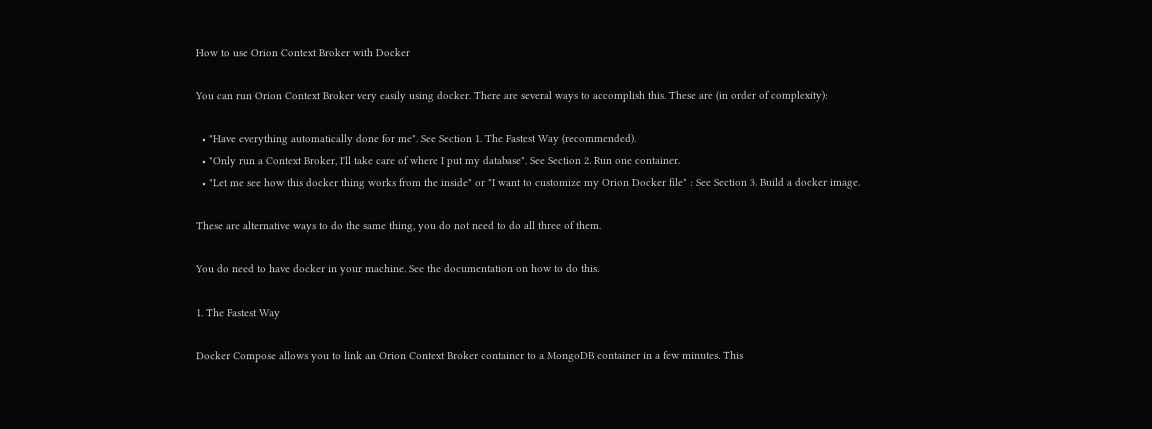How to use Orion Context Broker with Docker

You can run Orion Context Broker very easily using docker. There are several ways to accomplish this. These are (in order of complexity):

  • "Have everything automatically done for me". See Section 1. The Fastest Way (recommended).
  • "Only run a Context Broker, I'll take care of where I put my database". See Section 2. Run one container.
  • "Let me see how this docker thing works from the inside" or "I want to customize my Orion Docker file" : See Section 3. Build a docker image.

These are alternative ways to do the same thing, you do not need to do all three of them.

You do need to have docker in your machine. See the documentation on how to do this.

1. The Fastest Way

Docker Compose allows you to link an Orion Context Broker container to a MongoDB container in a few minutes. This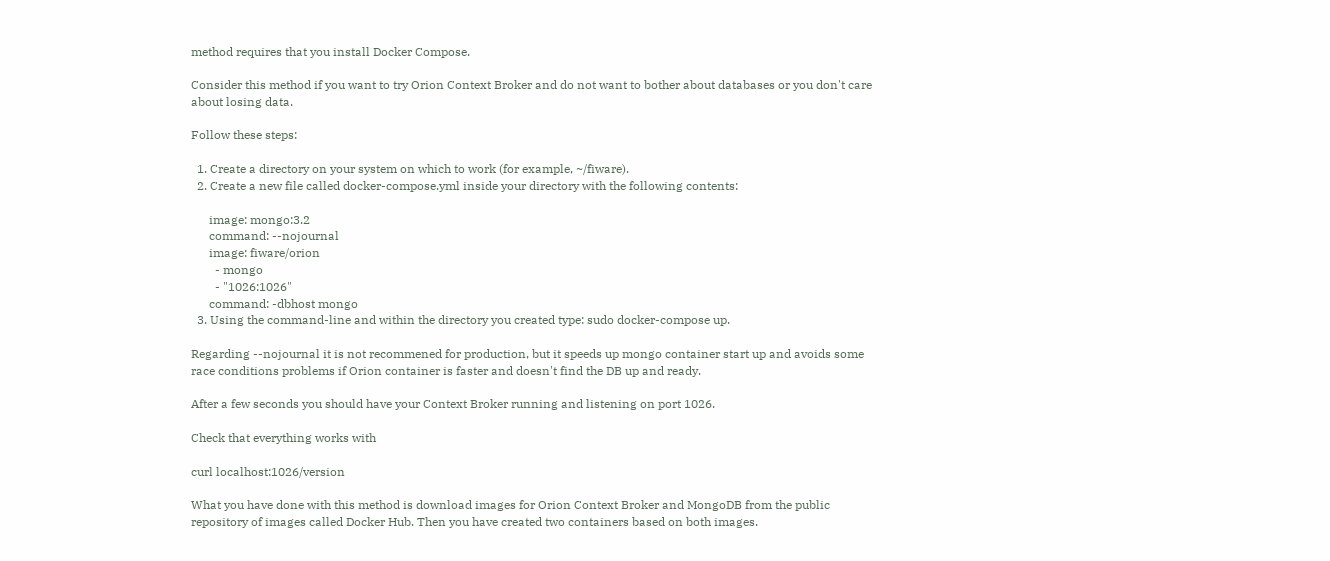method requires that you install Docker Compose.

Consider this method if you want to try Orion Context Broker and do not want to bother about databases or you don't care about losing data.

Follow these steps:

  1. Create a directory on your system on which to work (for example, ~/fiware).
  2. Create a new file called docker-compose.yml inside your directory with the following contents:

      image: mongo:3.2
      command: --nojournal
      image: fiware/orion
        - mongo
        - "1026:1026"
      command: -dbhost mongo
  3. Using the command-line and within the directory you created type: sudo docker-compose up.

Regarding --nojournal it is not recommened for production, but it speeds up mongo container start up and avoids some race conditions problems if Orion container is faster and doesn't find the DB up and ready.

After a few seconds you should have your Context Broker running and listening on port 1026.

Check that everything works with

curl localhost:1026/version

What you have done with this method is download images for Orion Context Broker and MongoDB from the public repository of images called Docker Hub. Then you have created two containers based on both images.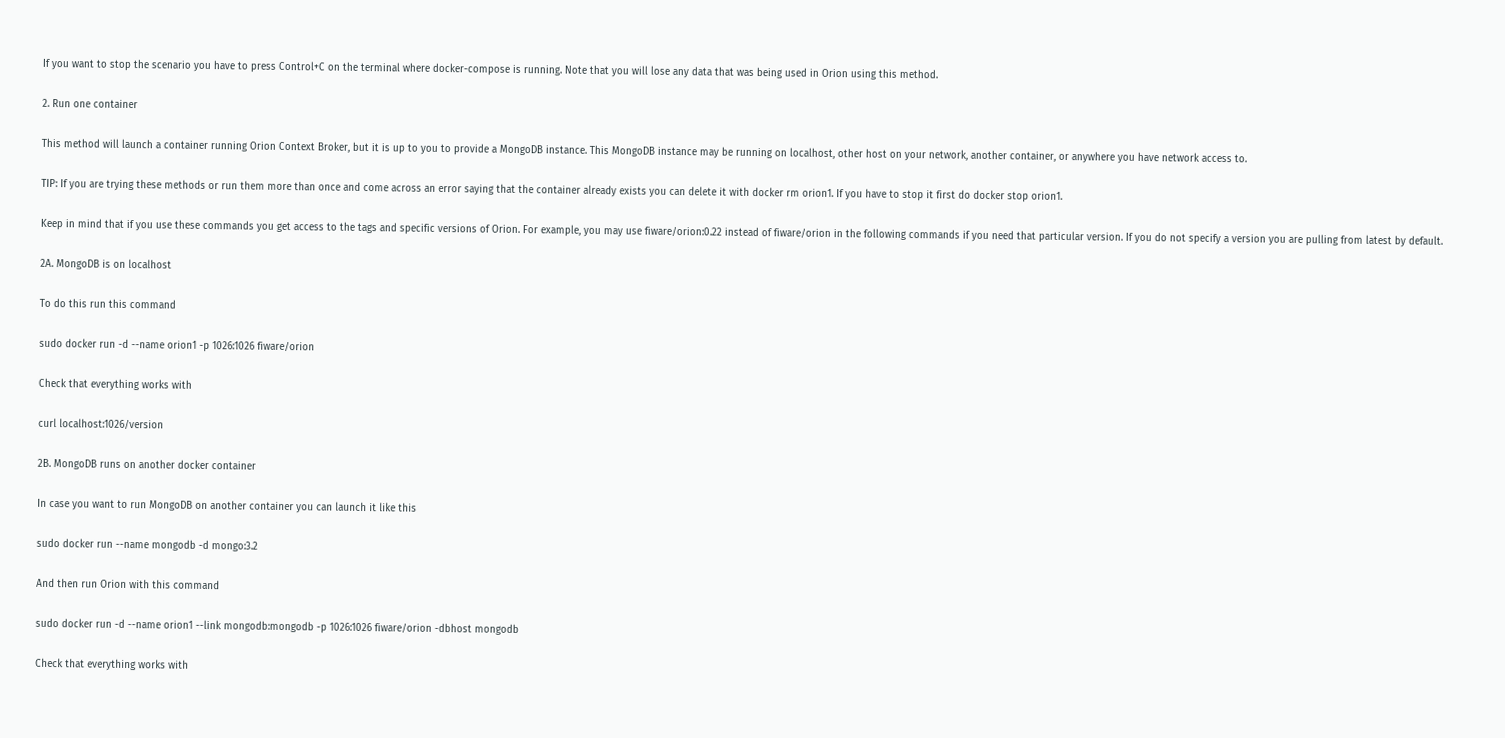If you want to stop the scenario you have to press Control+C on the terminal where docker-compose is running. Note that you will lose any data that was being used in Orion using this method.

2. Run one container

This method will launch a container running Orion Context Broker, but it is up to you to provide a MongoDB instance. This MongoDB instance may be running on localhost, other host on your network, another container, or anywhere you have network access to.

TIP: If you are trying these methods or run them more than once and come across an error saying that the container already exists you can delete it with docker rm orion1. If you have to stop it first do docker stop orion1.

Keep in mind that if you use these commands you get access to the tags and specific versions of Orion. For example, you may use fiware/orion:0.22 instead of fiware/orion in the following commands if you need that particular version. If you do not specify a version you are pulling from latest by default.

2A. MongoDB is on localhost

To do this run this command

sudo docker run -d --name orion1 -p 1026:1026 fiware/orion

Check that everything works with

curl localhost:1026/version

2B. MongoDB runs on another docker container

In case you want to run MongoDB on another container you can launch it like this

sudo docker run --name mongodb -d mongo:3.2

And then run Orion with this command

sudo docker run -d --name orion1 --link mongodb:mongodb -p 1026:1026 fiware/orion -dbhost mongodb

Check that everything works with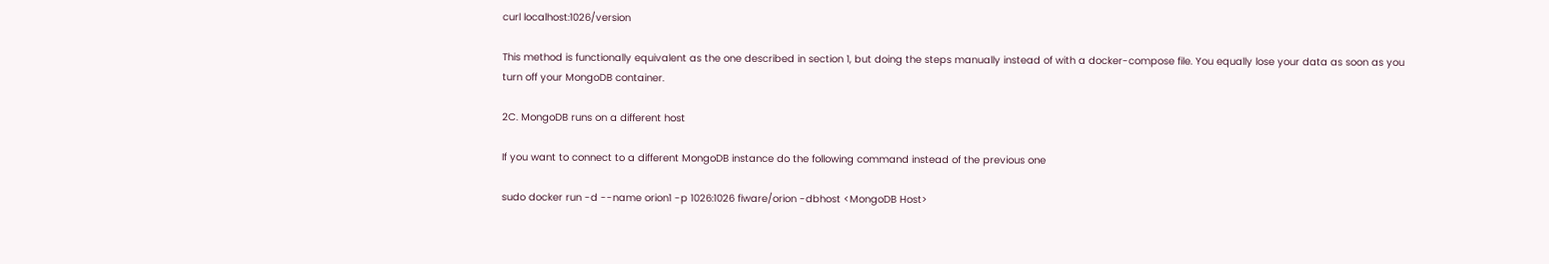curl localhost:1026/version

This method is functionally equivalent as the one described in section 1, but doing the steps manually instead of with a docker-compose file. You equally lose your data as soon as you turn off your MongoDB container.

2C. MongoDB runs on a different host

If you want to connect to a different MongoDB instance do the following command instead of the previous one

sudo docker run -d --name orion1 -p 1026:1026 fiware/orion -dbhost <MongoDB Host>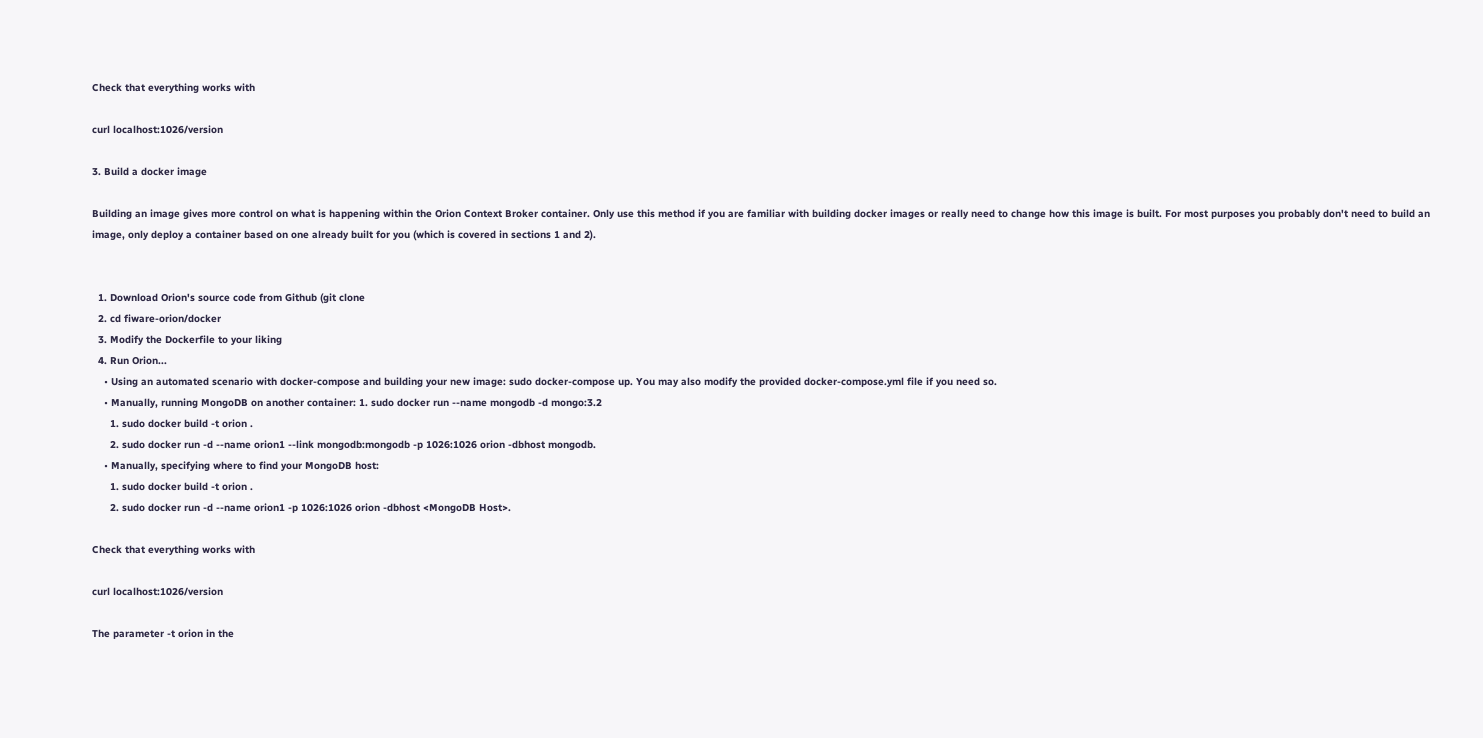Check that everything works with

curl localhost:1026/version

3. Build a docker image

Building an image gives more control on what is happening within the Orion Context Broker container. Only use this method if you are familiar with building docker images or really need to change how this image is built. For most purposes you probably don't need to build an image, only deploy a container based on one already built for you (which is covered in sections 1 and 2).


  1. Download Orion's source code from Github (git clone
  2. cd fiware-orion/docker
  3. Modify the Dockerfile to your liking
  4. Run Orion...
    • Using an automated scenario with docker-compose and building your new image: sudo docker-compose up. You may also modify the provided docker-compose.yml file if you need so.
    • Manually, running MongoDB on another container: 1. sudo docker run --name mongodb -d mongo:3.2
      1. sudo docker build -t orion .
      2. sudo docker run -d --name orion1 --link mongodb:mongodb -p 1026:1026 orion -dbhost mongodb.
    • Manually, specifying where to find your MongoDB host:
      1. sudo docker build -t orion .
      2. sudo docker run -d --name orion1 -p 1026:1026 orion -dbhost <MongoDB Host>.

Check that everything works with

curl localhost:1026/version

The parameter -t orion in the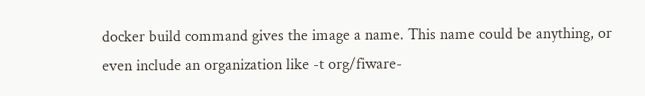docker build command gives the image a name. This name could be anything, or even include an organization like -t org/fiware-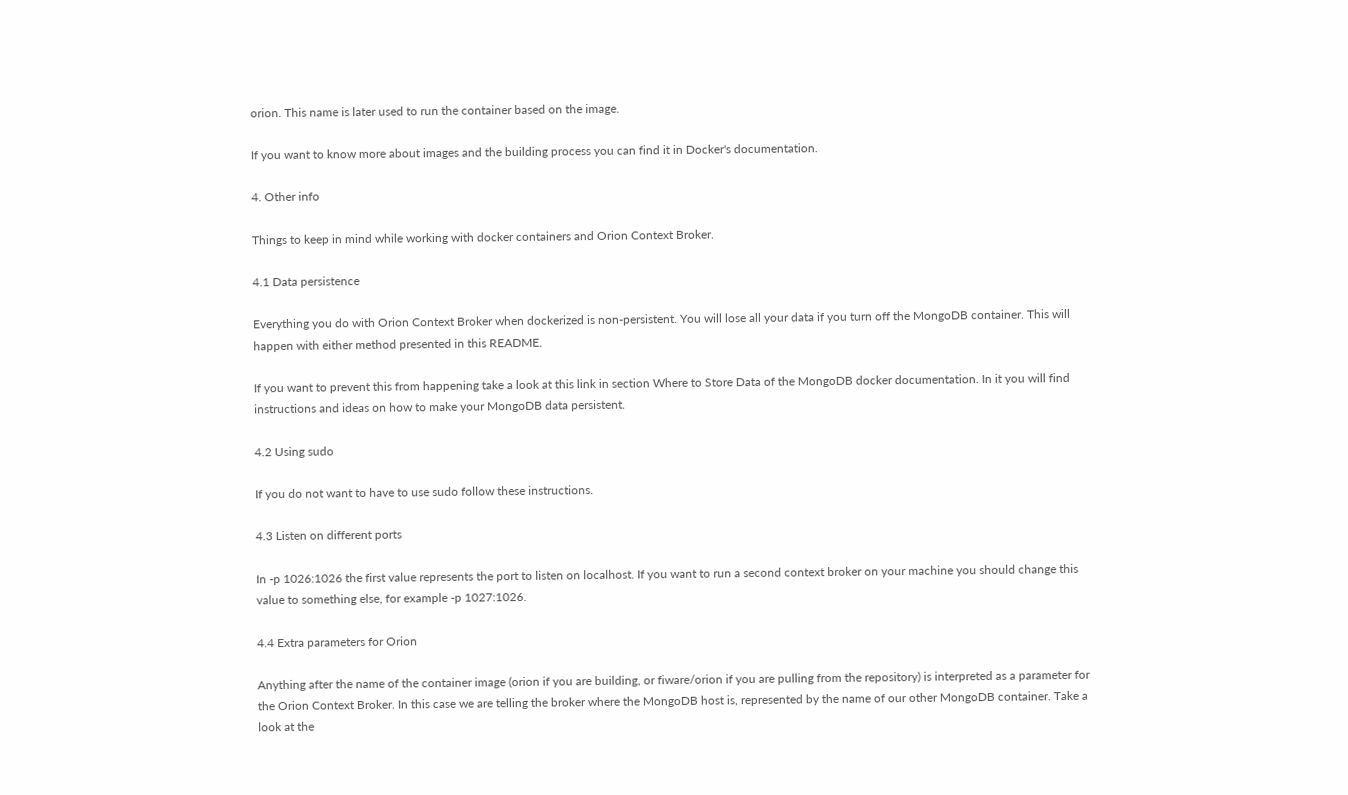orion. This name is later used to run the container based on the image.

If you want to know more about images and the building process you can find it in Docker's documentation.

4. Other info

Things to keep in mind while working with docker containers and Orion Context Broker.

4.1 Data persistence

Everything you do with Orion Context Broker when dockerized is non-persistent. You will lose all your data if you turn off the MongoDB container. This will happen with either method presented in this README.

If you want to prevent this from happening take a look at this link in section Where to Store Data of the MongoDB docker documentation. In it you will find instructions and ideas on how to make your MongoDB data persistent.

4.2 Using sudo

If you do not want to have to use sudo follow these instructions.

4.3 Listen on different ports

In -p 1026:1026 the first value represents the port to listen on localhost. If you want to run a second context broker on your machine you should change this value to something else, for example -p 1027:1026.

4.4 Extra parameters for Orion

Anything after the name of the container image (orion if you are building, or fiware/orion if you are pulling from the repository) is interpreted as a parameter for the Orion Context Broker. In this case we are telling the broker where the MongoDB host is, represented by the name of our other MongoDB container. Take a look at the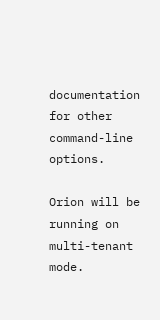documentation for other command-line options.

Orion will be running on multi-tenant mode.